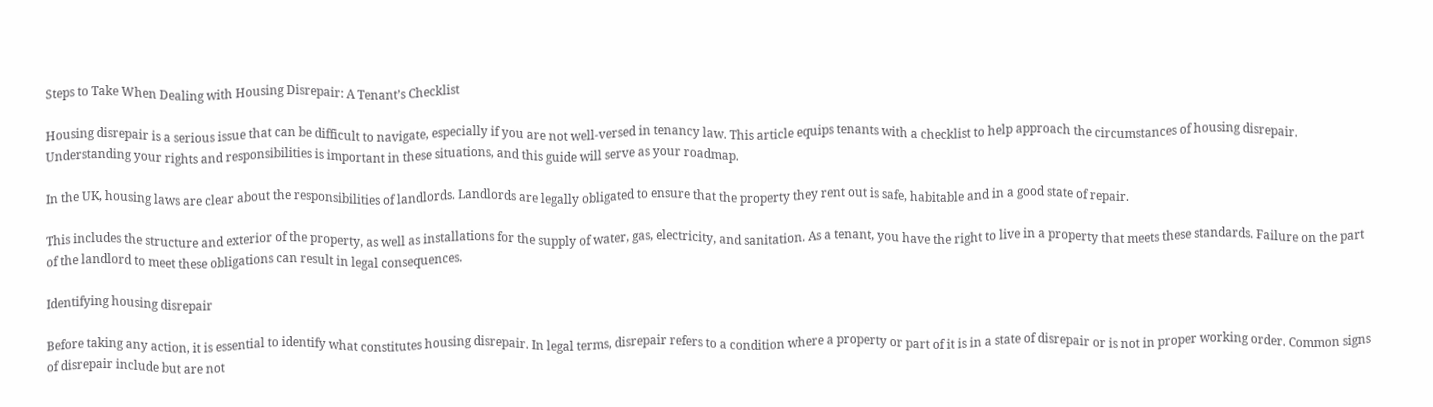Steps to Take When Dealing with Housing Disrepair: A Tenant’s Checklist

Housing disrepair is a serious issue that can be difficult to navigate, especially if you are not well-versed in tenancy law. This article equips tenants with a checklist to help approach the circumstances of housing disrepair. Understanding your rights and responsibilities is important in these situations, and this guide will serve as your roadmap.

In the UK, housing laws are clear about the responsibilities of landlords. Landlords are legally obligated to ensure that the property they rent out is safe, habitable and in a good state of repair.

This includes the structure and exterior of the property, as well as installations for the supply of water, gas, electricity, and sanitation. As a tenant, you have the right to live in a property that meets these standards. Failure on the part of the landlord to meet these obligations can result in legal consequences.

Identifying housing disrepair

Before taking any action, it is essential to identify what constitutes housing disrepair. In legal terms, disrepair refers to a condition where a property or part of it is in a state of disrepair or is not in proper working order. Common signs of disrepair include but are not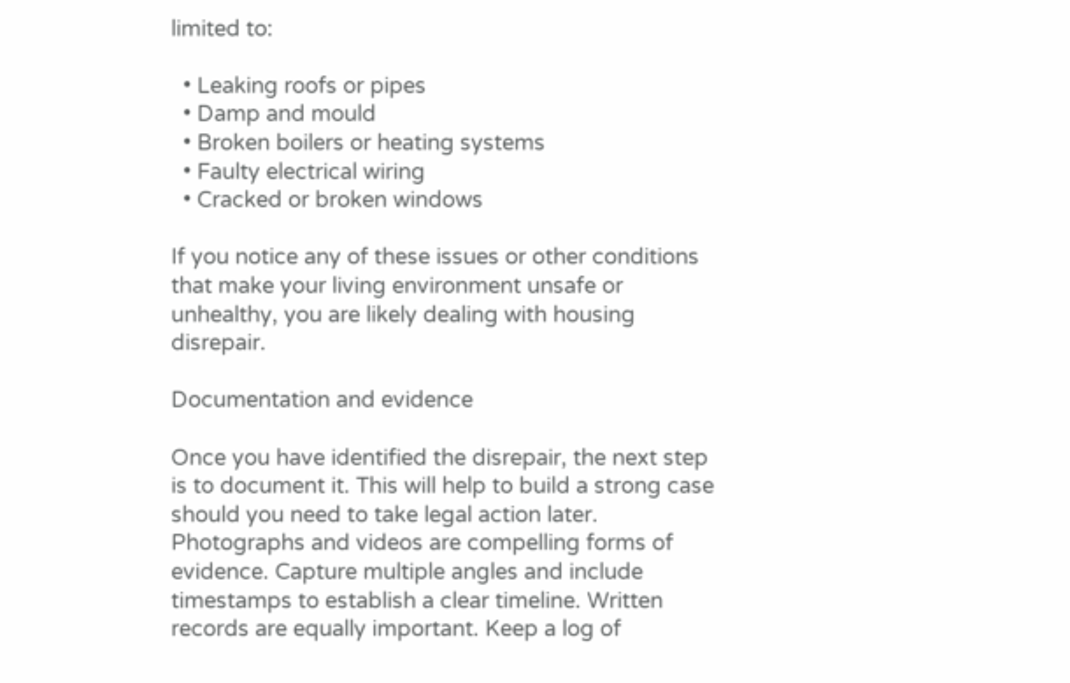limited to:

  • Leaking roofs or pipes
  • Damp and mould
  • Broken boilers or heating systems
  • Faulty electrical wiring
  • Cracked or broken windows

If you notice any of these issues or other conditions that make your living environment unsafe or unhealthy, you are likely dealing with housing disrepair.

Documentation and evidence

Once you have identified the disrepair, the next step is to document it. This will help to build a strong case should you need to take legal action later. Photographs and videos are compelling forms of evidence. Capture multiple angles and include timestamps to establish a clear timeline. Written records are equally important. Keep a log of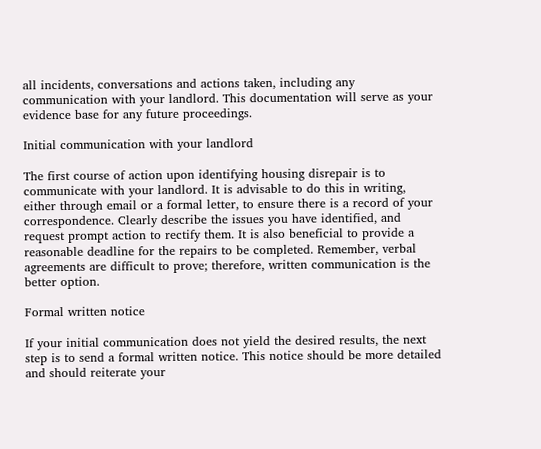all incidents, conversations and actions taken, including any communication with your landlord. This documentation will serve as your evidence base for any future proceedings.

Initial communication with your landlord

The first course of action upon identifying housing disrepair is to communicate with your landlord. It is advisable to do this in writing, either through email or a formal letter, to ensure there is a record of your correspondence. Clearly describe the issues you have identified, and request prompt action to rectify them. It is also beneficial to provide a reasonable deadline for the repairs to be completed. Remember, verbal agreements are difficult to prove; therefore, written communication is the better option.

Formal written notice

If your initial communication does not yield the desired results, the next step is to send a formal written notice. This notice should be more detailed and should reiterate your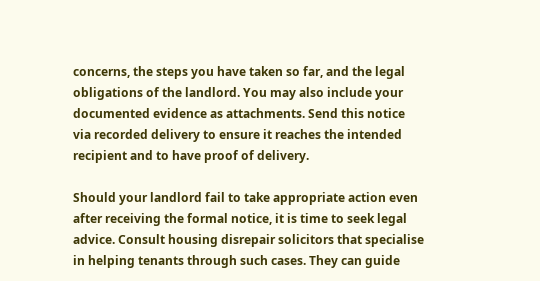concerns, the steps you have taken so far, and the legal obligations of the landlord. You may also include your documented evidence as attachments. Send this notice via recorded delivery to ensure it reaches the intended recipient and to have proof of delivery.

Should your landlord fail to take appropriate action even after receiving the formal notice, it is time to seek legal advice. Consult housing disrepair solicitors that specialise in helping tenants through such cases. They can guide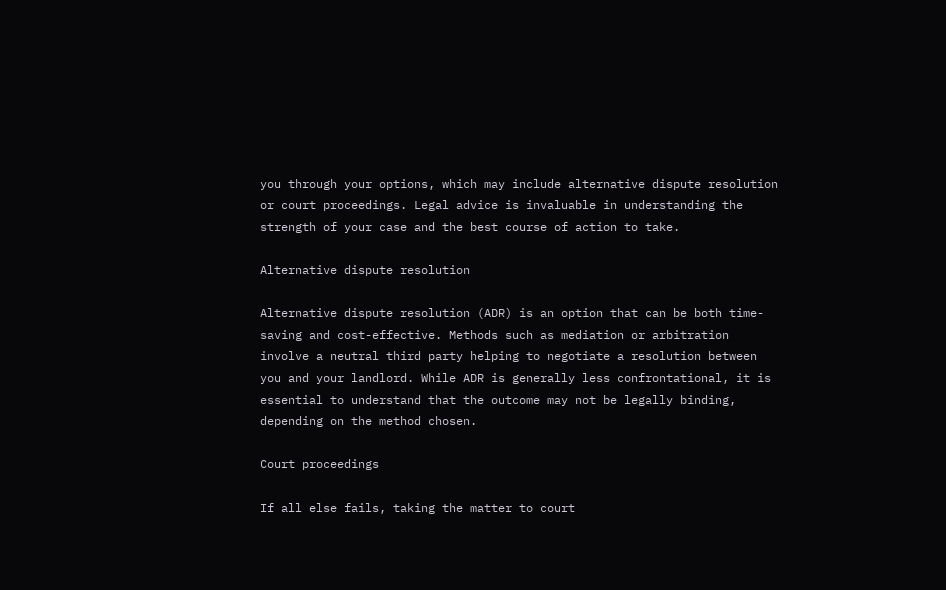you through your options, which may include alternative dispute resolution or court proceedings. Legal advice is invaluable in understanding the strength of your case and the best course of action to take.

Alternative dispute resolution

Alternative dispute resolution (ADR) is an option that can be both time-saving and cost-effective. Methods such as mediation or arbitration involve a neutral third party helping to negotiate a resolution between you and your landlord. While ADR is generally less confrontational, it is essential to understand that the outcome may not be legally binding, depending on the method chosen.

Court proceedings

If all else fails, taking the matter to court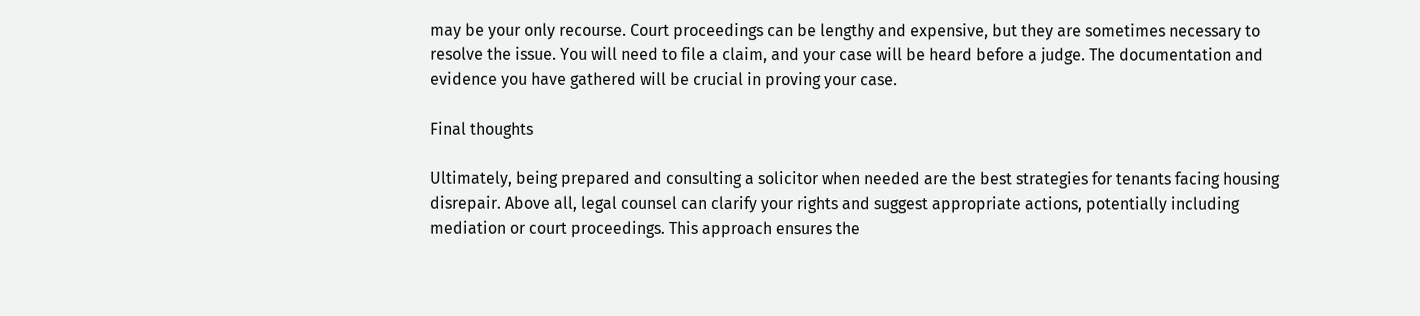may be your only recourse. Court proceedings can be lengthy and expensive, but they are sometimes necessary to resolve the issue. You will need to file a claim, and your case will be heard before a judge. The documentation and evidence you have gathered will be crucial in proving your case.

Final thoughts

Ultimately, being prepared and consulting a solicitor when needed are the best strategies for tenants facing housing disrepair. Above all, legal counsel can clarify your rights and suggest appropriate actions, potentially including mediation or court proceedings. This approach ensures the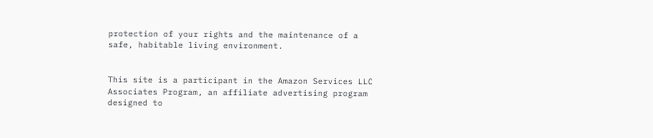protection of your rights and the maintenance of a safe, habitable living environment.


This site is a participant in the Amazon Services LLC Associates Program, an affiliate advertising program designed to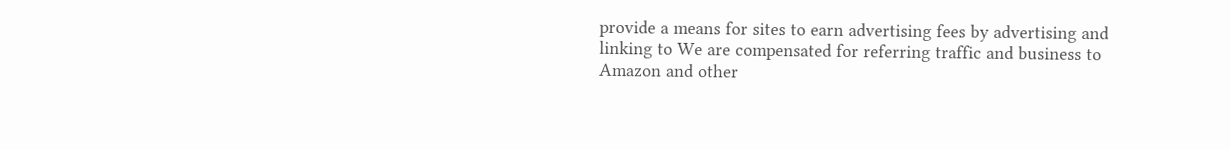provide a means for sites to earn advertising fees by advertising and linking to We are compensated for referring traffic and business to Amazon and other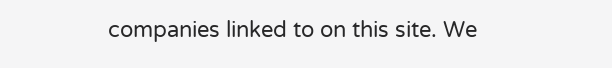companies linked to on this site. We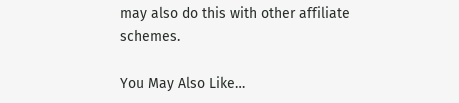may also do this with other affiliate schemes.

You May Also Like…